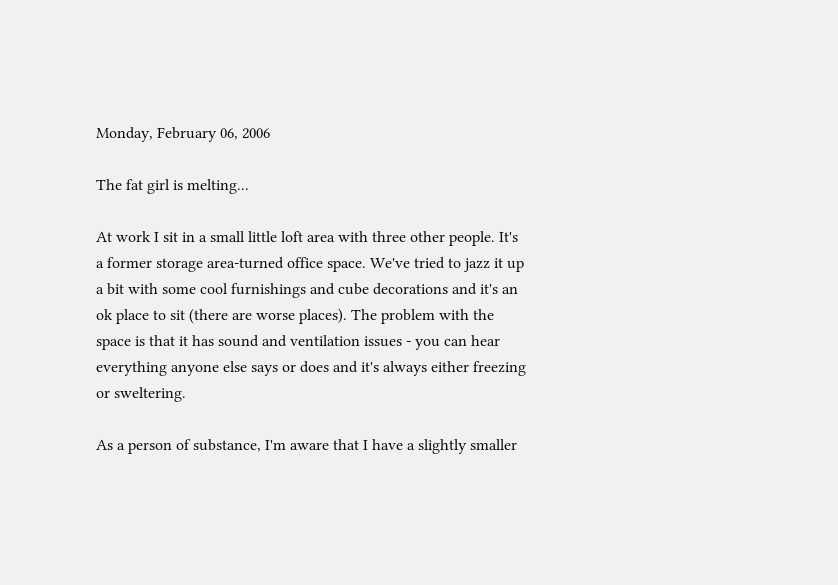Monday, February 06, 2006

The fat girl is melting...

At work I sit in a small little loft area with three other people. It's a former storage area-turned office space. We've tried to jazz it up a bit with some cool furnishings and cube decorations and it's an ok place to sit (there are worse places). The problem with the space is that it has sound and ventilation issues - you can hear everything anyone else says or does and it's always either freezing or sweltering.

As a person of substance, I'm aware that I have a slightly smaller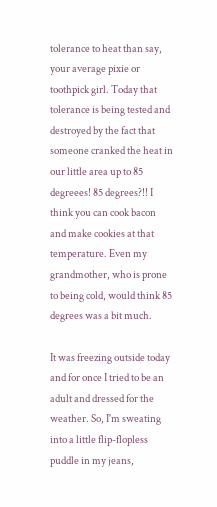tolerance to heat than say, your average pixie or toothpick girl. Today that tolerance is being tested and destroyed by the fact that someone cranked the heat in our little area up to 85 degreees! 85 degrees?!! I think you can cook bacon and make cookies at that temperature. Even my grandmother, who is prone to being cold, would think 85 degrees was a bit much.

It was freezing outside today and for once I tried to be an adult and dressed for the weather. So, I'm sweating into a little flip-flopless puddle in my jeans,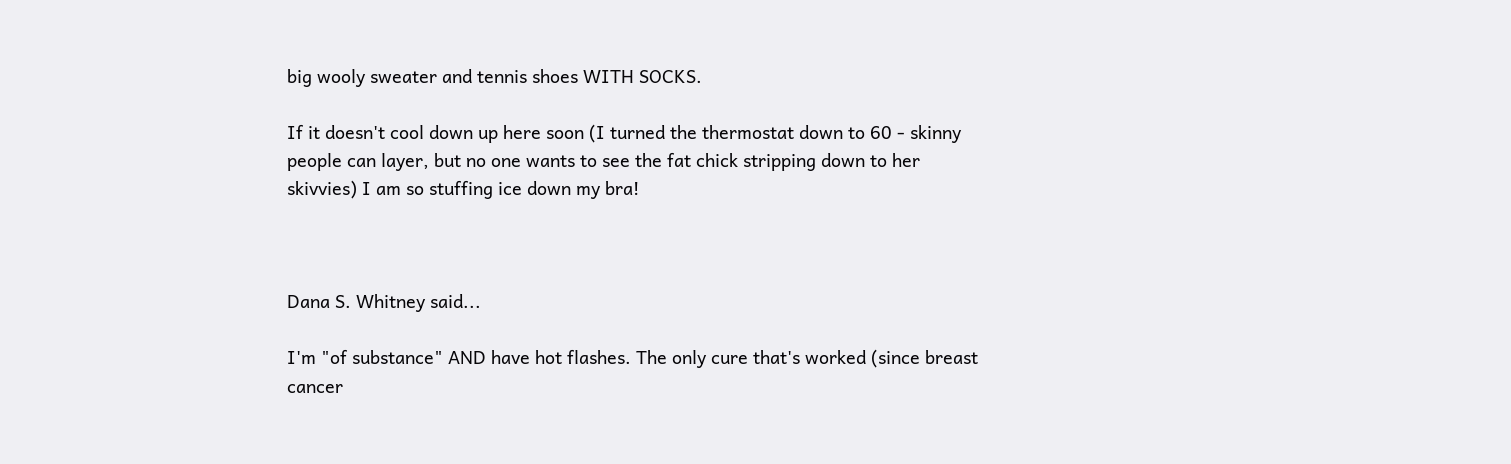big wooly sweater and tennis shoes WITH SOCKS.

If it doesn't cool down up here soon (I turned the thermostat down to 60 - skinny people can layer, but no one wants to see the fat chick stripping down to her skivvies) I am so stuffing ice down my bra!



Dana S. Whitney said...

I'm "of substance" AND have hot flashes. The only cure that's worked (since breast cancer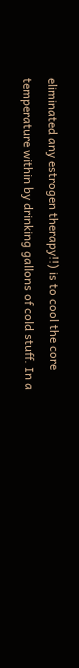eliminated any estrogen therapy!!) is to cool the core temperature within by drinking gallons of cold stuff. In a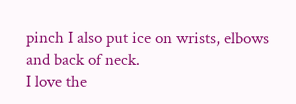pinch I also put ice on wrists, elbows and back of neck.
I love the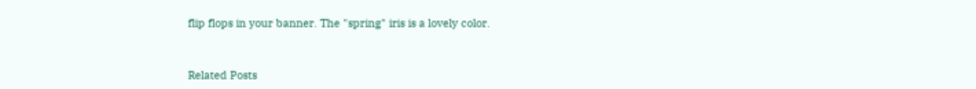flip flops in your banner. The "spring" iris is a lovely color.


Related Posts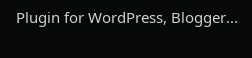Plugin for WordPress, Blogger...